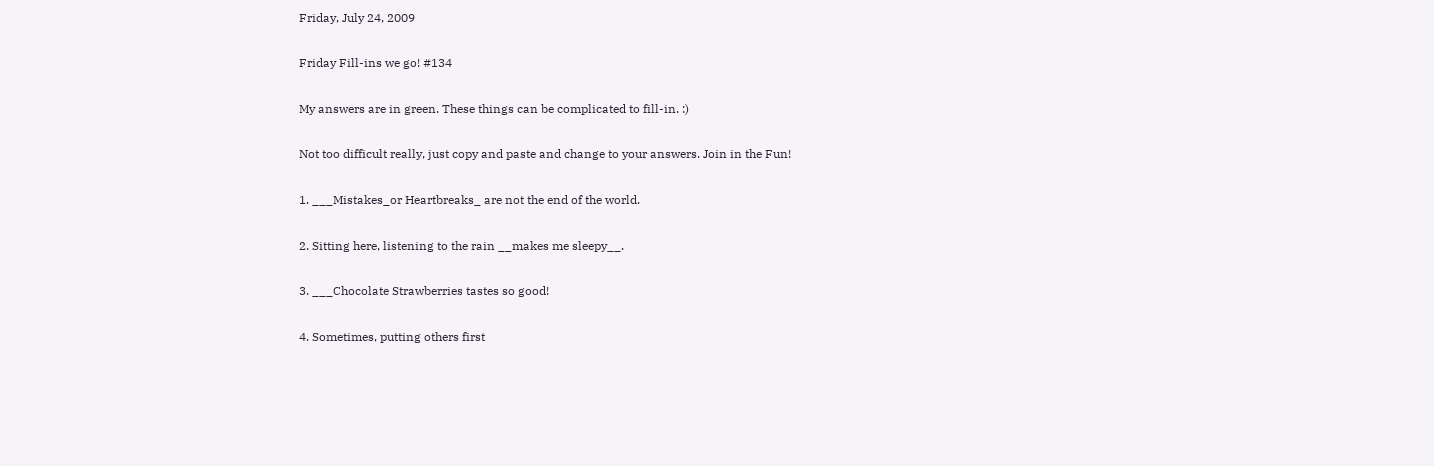Friday, July 24, 2009

Friday Fill-ins we go! #134

My answers are in green. These things can be complicated to fill-in. :)

Not too difficult really, just copy and paste and change to your answers. Join in the Fun!

1. ___Mistakes_or Heartbreaks_ are not the end of the world.

2. Sitting here, listening to the rain __makes me sleepy__.

3. ___Chocolate Strawberries tastes so good!

4. Sometimes, putting others first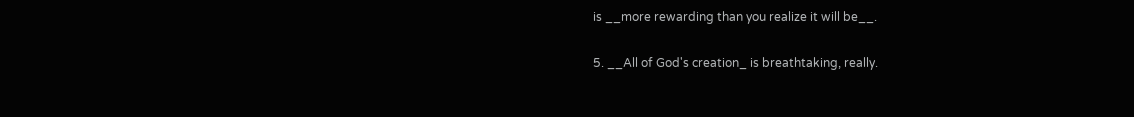is __more rewarding than you realize it will be__.

5. __All of God's creation_ is breathtaking, really.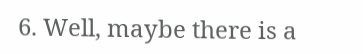6. Well, maybe there is a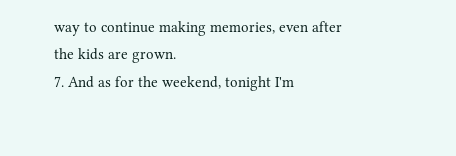way to continue making memories, even after the kids are grown.
7. And as for the weekend, tonight I'm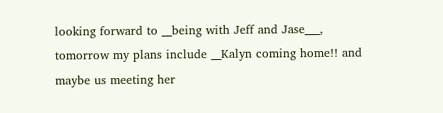looking forward to __being with Jeff and Jase___, tomorrow my plans include __Kalyn coming home!! and maybe us meeting her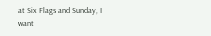at Six Flags and Sunday, I want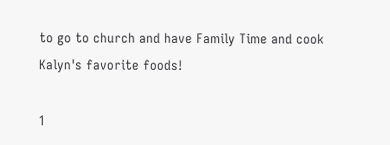to go to church and have Family Time and cook Kalyn's favorite foods!

1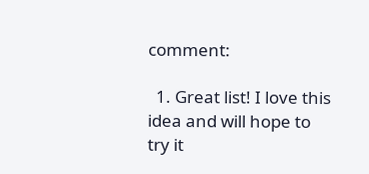comment:

  1. Great list! I love this idea and will hope to try it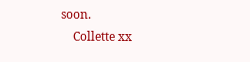soon.
    Collette xx